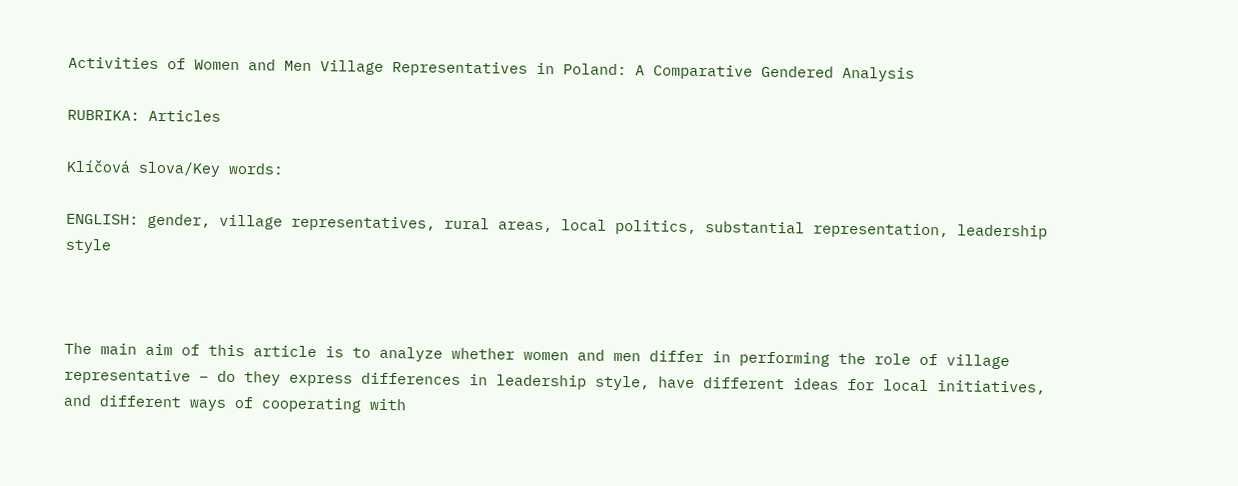Activities of Women and Men Village Representatives in Poland: A Comparative Gendered Analysis

RUBRIKA: Articles

Klíčová slova/Key words:

ENGLISH: gender, village representatives, rural areas, local politics, substantial representation, leadership style



The main aim of this article is to analyze whether women and men differ in performing the role of village representative – do they express differences in leadership style, have different ideas for local initiatives, and different ways of cooperating with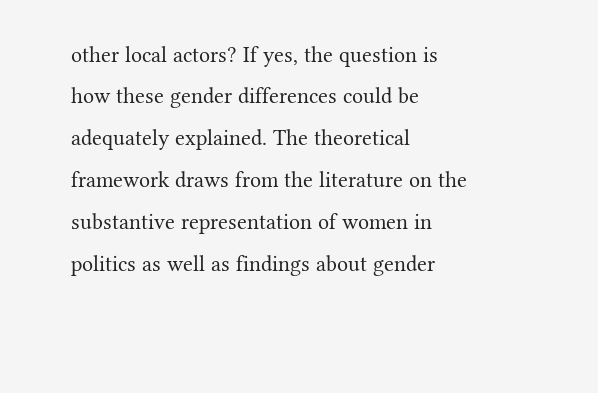other local actors? If yes, the question is how these gender differences could be adequately explained. The theoretical framework draws from the literature on the substantive representation of women in politics as well as findings about gender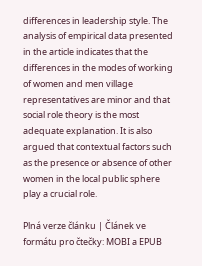differences in leadership style. The analysis of empirical data presented in the article indicates that the differences in the modes of working of women and men village representatives are minor and that social role theory is the most adequate explanation. It is also argued that contextual factors such as the presence or absence of other women in the local public sphere play a crucial role.

Plná verze článku | Článek ve formátu pro čtečky: MOBI a EPUB